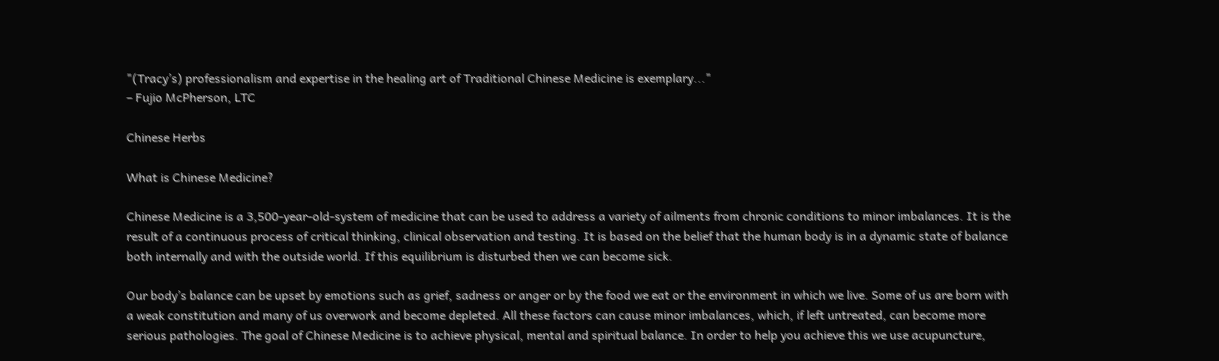"(Tracy’s) professionalism and expertise in the healing art of Traditional Chinese Medicine is exemplary..."
– Fujio McPherson, LTC

Chinese Herbs

What is Chinese Medicine?

Chinese Medicine is a 3,500-year-old-system of medicine that can be used to address a variety of ailments from chronic conditions to minor imbalances. It is the result of a continuous process of critical thinking, clinical observation and testing. It is based on the belief that the human body is in a dynamic state of balance both internally and with the outside world. If this equilibrium is disturbed then we can become sick.

Our body’s balance can be upset by emotions such as grief, sadness or anger or by the food we eat or the environment in which we live. Some of us are born with a weak constitution and many of us overwork and become depleted. All these factors can cause minor imbalances, which, if left untreated, can become more serious pathologies. The goal of Chinese Medicine is to achieve physical, mental and spiritual balance. In order to help you achieve this we use acupuncture,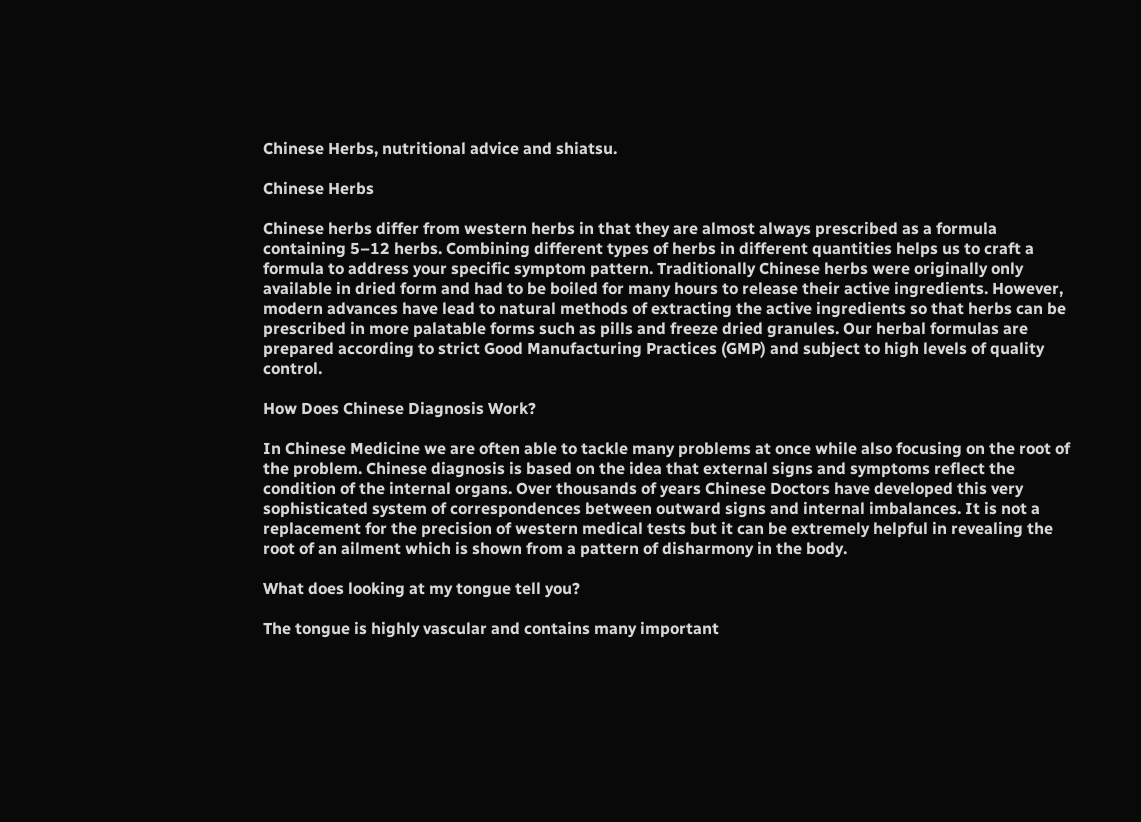Chinese Herbs, nutritional advice and shiatsu.

Chinese Herbs

Chinese herbs differ from western herbs in that they are almost always prescribed as a formula containing 5–12 herbs. Combining different types of herbs in different quantities helps us to craft a formula to address your specific symptom pattern. Traditionally Chinese herbs were originally only available in dried form and had to be boiled for many hours to release their active ingredients. However, modern advances have lead to natural methods of extracting the active ingredients so that herbs can be prescribed in more palatable forms such as pills and freeze dried granules. Our herbal formulas are prepared according to strict Good Manufacturing Practices (GMP) and subject to high levels of quality control.

How Does Chinese Diagnosis Work?

In Chinese Medicine we are often able to tackle many problems at once while also focusing on the root of the problem. Chinese diagnosis is based on the idea that external signs and symptoms reflect the condition of the internal organs. Over thousands of years Chinese Doctors have developed this very sophisticated system of correspondences between outward signs and internal imbalances. It is not a replacement for the precision of western medical tests but it can be extremely helpful in revealing the root of an ailment which is shown from a pattern of disharmony in the body.

What does looking at my tongue tell you?

The tongue is highly vascular and contains many important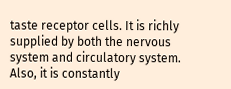taste receptor cells. It is richly supplied by both the nervous system and circulatory system. Also, it is constantly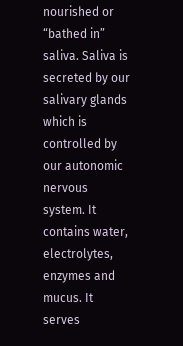nourished or “bathed in” saliva. Saliva is secreted by our salivary glands which is controlled by our autonomic nervous system. It contains water, electrolytes, enzymes and mucus. It serves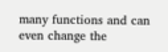many functions and can even change the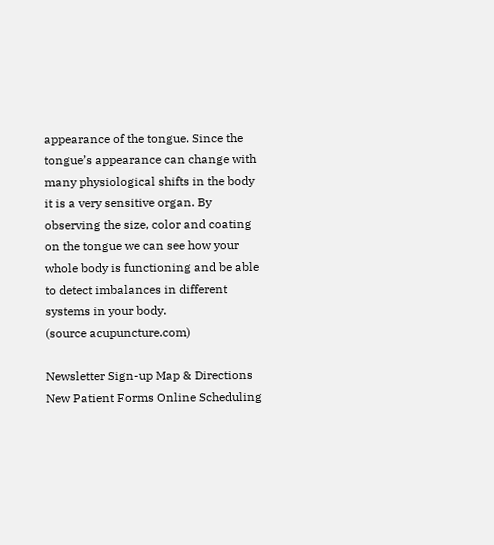appearance of the tongue. Since the tongue’s appearance can change with many physiological shifts in the body it is a very sensitive organ. By observing the size, color and coating on the tongue we can see how your whole body is functioning and be able to detect imbalances in different systems in your body.
(source acupuncture.com)

Newsletter Sign-up Map & Directions New Patient Forms Online Scheduling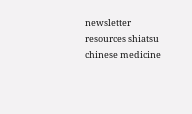newsletter resources shiatsu chinese medicine